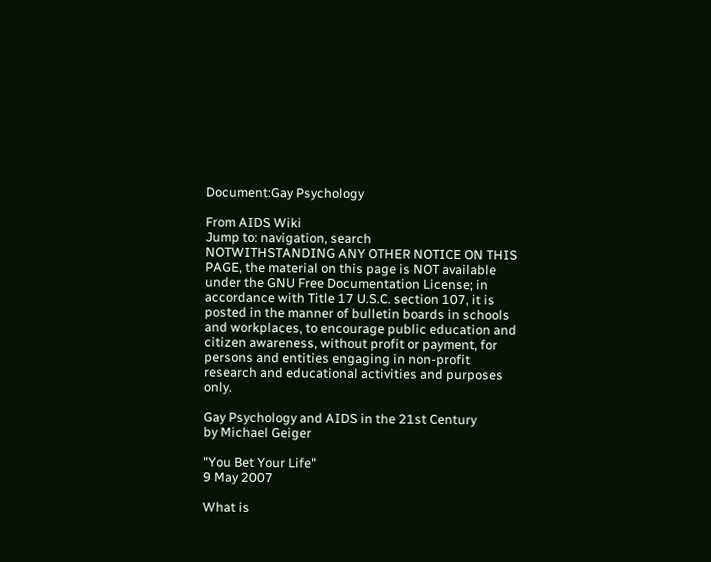Document:Gay Psychology

From AIDS Wiki
Jump to: navigation, search
NOTWITHSTANDING ANY OTHER NOTICE ON THIS PAGE, the material on this page is NOT available under the GNU Free Documentation License; in accordance with Title 17 U.S.C. section 107, it is posted in the manner of bulletin boards in schools and workplaces, to encourage public education and citizen awareness, without profit or payment, for persons and entities engaging in non-profit research and educational activities and purposes only.

Gay Psychology and AIDS in the 21st Century
by Michael Geiger

"You Bet Your Life"
9 May 2007

What is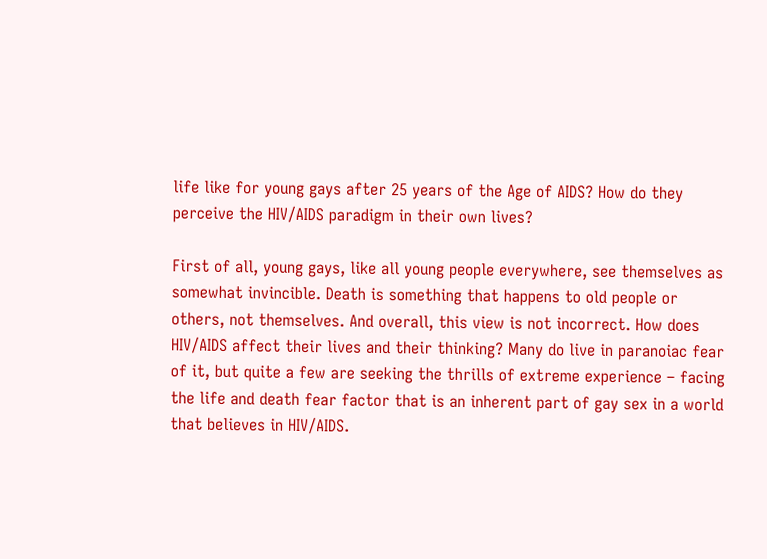life like for young gays after 25 years of the Age of AIDS? How do they perceive the HIV/AIDS paradigm in their own lives?

First of all, young gays, like all young people everywhere, see themselves as somewhat invincible. Death is something that happens to old people or others, not themselves. And overall, this view is not incorrect. How does HIV/AIDS affect their lives and their thinking? Many do live in paranoiac fear of it, but quite a few are seeking the thrills of extreme experience – facing the life and death fear factor that is an inherent part of gay sex in a world that believes in HIV/AIDS.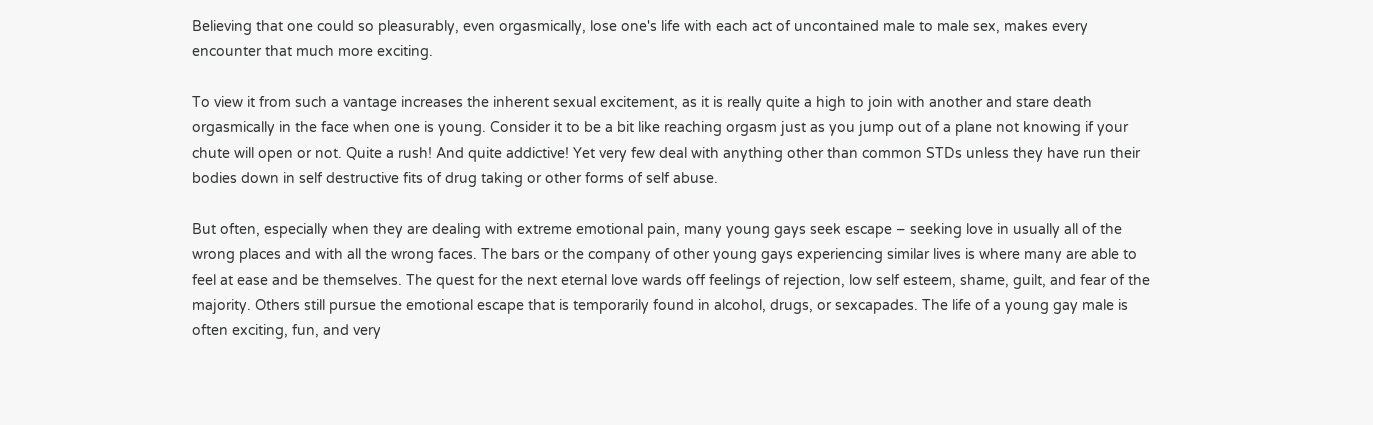Believing that one could so pleasurably, even orgasmically, lose one's life with each act of uncontained male to male sex, makes every encounter that much more exciting.

To view it from such a vantage increases the inherent sexual excitement, as it is really quite a high to join with another and stare death orgasmically in the face when one is young. Consider it to be a bit like reaching orgasm just as you jump out of a plane not knowing if your chute will open or not. Quite a rush! And quite addictive! Yet very few deal with anything other than common STDs unless they have run their bodies down in self destructive fits of drug taking or other forms of self abuse.

But often, especially when they are dealing with extreme emotional pain, many young gays seek escape – seeking love in usually all of the wrong places and with all the wrong faces. The bars or the company of other young gays experiencing similar lives is where many are able to feel at ease and be themselves. The quest for the next eternal love wards off feelings of rejection, low self esteem, shame, guilt, and fear of the majority. Others still pursue the emotional escape that is temporarily found in alcohol, drugs, or sexcapades. The life of a young gay male is often exciting, fun, and very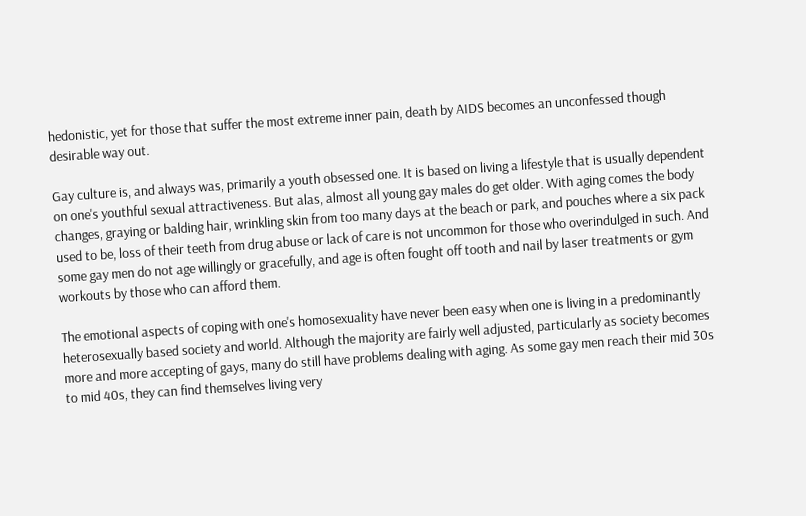hedonistic, yet for those that suffer the most extreme inner pain, death by AIDS becomes an unconfessed though desirable way out.

Gay culture is, and always was, primarily a youth obsessed one. It is based on living a lifestyle that is usually dependent on one's youthful sexual attractiveness. But alas, almost all young gay males do get older. With aging comes the body changes, graying or balding hair, wrinkling skin from too many days at the beach or park, and pouches where a six pack used to be, loss of their teeth from drug abuse or lack of care is not uncommon for those who overindulged in such. And some gay men do not age willingly or gracefully, and age is often fought off tooth and nail by laser treatments or gym workouts by those who can afford them.

The emotional aspects of coping with one's homosexuality have never been easy when one is living in a predominantly heterosexually based society and world. Although the majority are fairly well adjusted, particularly as society becomes more and more accepting of gays, many do still have problems dealing with aging. As some gay men reach their mid 30s to mid 40s, they can find themselves living very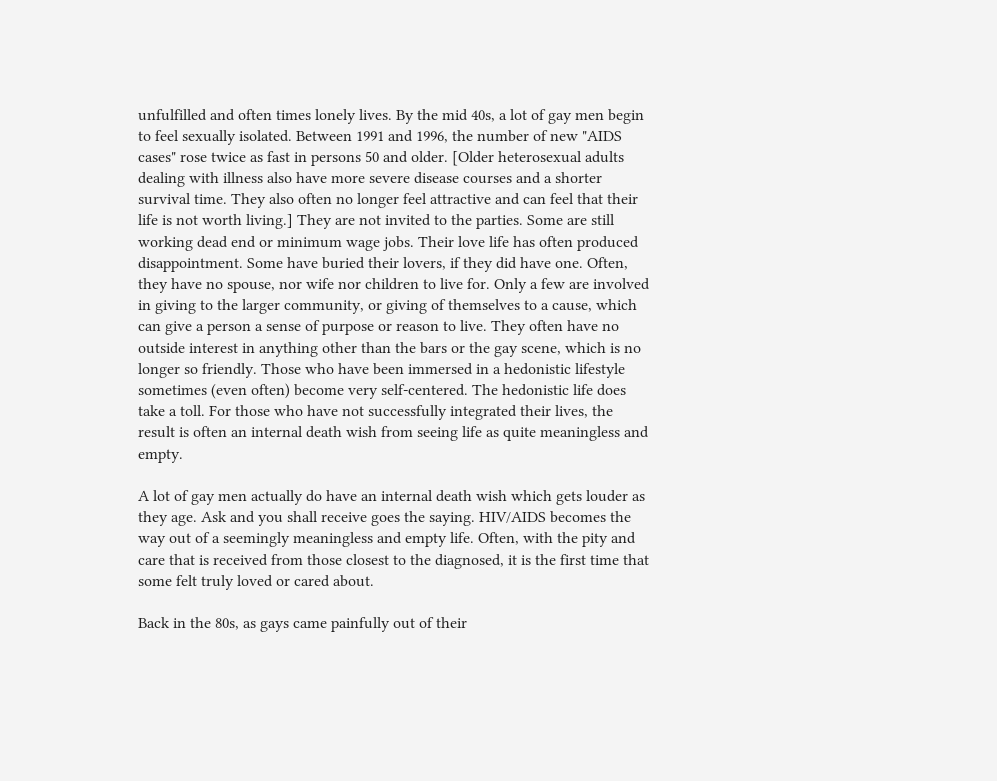unfulfilled and often times lonely lives. By the mid 40s, a lot of gay men begin to feel sexually isolated. Between 1991 and 1996, the number of new "AIDS cases" rose twice as fast in persons 50 and older. [Older heterosexual adults dealing with illness also have more severe disease courses and a shorter survival time. They also often no longer feel attractive and can feel that their life is not worth living.] They are not invited to the parties. Some are still working dead end or minimum wage jobs. Their love life has often produced disappointment. Some have buried their lovers, if they did have one. Often, they have no spouse, nor wife nor children to live for. Only a few are involved in giving to the larger community, or giving of themselves to a cause, which can give a person a sense of purpose or reason to live. They often have no outside interest in anything other than the bars or the gay scene, which is no longer so friendly. Those who have been immersed in a hedonistic lifestyle sometimes (even often) become very self-centered. The hedonistic life does take a toll. For those who have not successfully integrated their lives, the result is often an internal death wish from seeing life as quite meaningless and empty.

A lot of gay men actually do have an internal death wish which gets louder as they age. Ask and you shall receive goes the saying. HIV/AIDS becomes the way out of a seemingly meaningless and empty life. Often, with the pity and care that is received from those closest to the diagnosed, it is the first time that some felt truly loved or cared about.

Back in the 80s, as gays came painfully out of their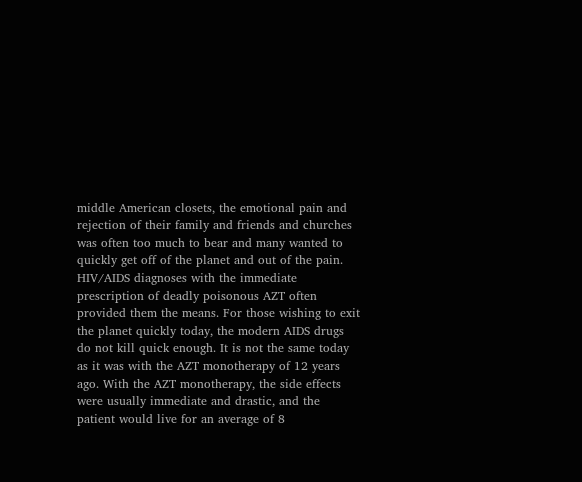middle American closets, the emotional pain and rejection of their family and friends and churches was often too much to bear and many wanted to quickly get off of the planet and out of the pain. HIV/AIDS diagnoses with the immediate prescription of deadly poisonous AZT often provided them the means. For those wishing to exit the planet quickly today, the modern AIDS drugs do not kill quick enough. It is not the same today as it was with the AZT monotherapy of 12 years ago. With the AZT monotherapy, the side effects were usually immediate and drastic, and the patient would live for an average of 8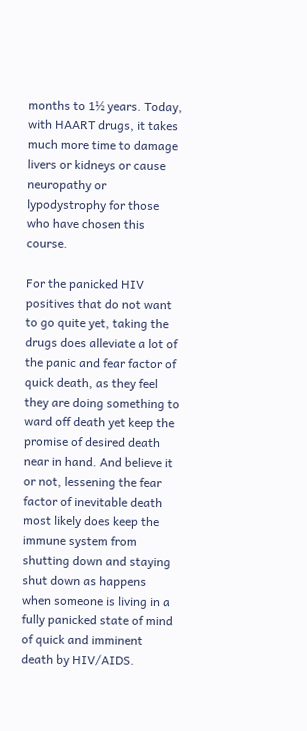months to 1½ years. Today, with HAART drugs, it takes much more time to damage livers or kidneys or cause neuropathy or lypodystrophy for those who have chosen this course.

For the panicked HIV positives that do not want to go quite yet, taking the drugs does alleviate a lot of the panic and fear factor of quick death, as they feel they are doing something to ward off death yet keep the promise of desired death near in hand. And believe it or not, lessening the fear factor of inevitable death most likely does keep the immune system from shutting down and staying shut down as happens when someone is living in a fully panicked state of mind of quick and imminent death by HIV/AIDS.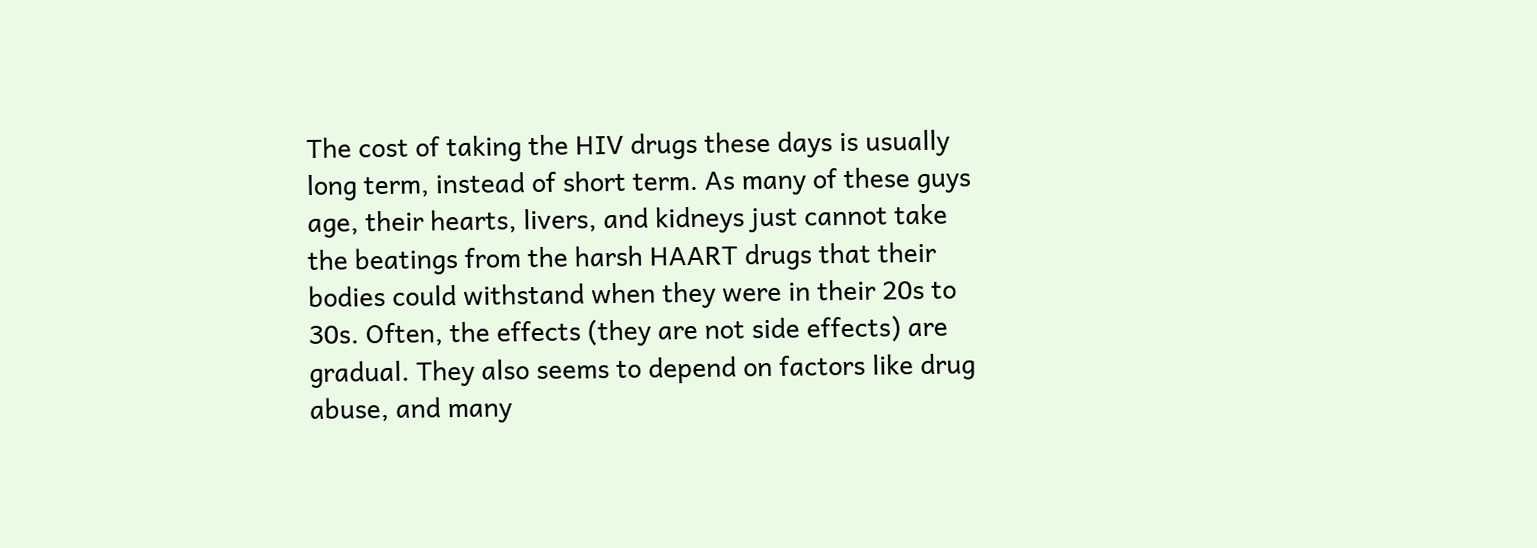The cost of taking the HIV drugs these days is usually long term, instead of short term. As many of these guys age, their hearts, livers, and kidneys just cannot take the beatings from the harsh HAART drugs that their bodies could withstand when they were in their 20s to 30s. Often, the effects (they are not side effects) are gradual. They also seems to depend on factors like drug abuse, and many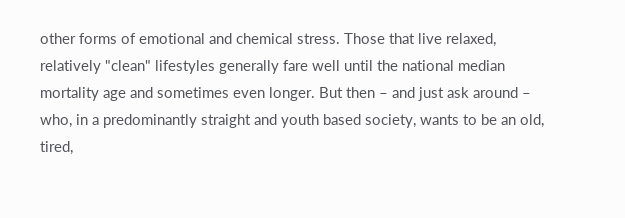other forms of emotional and chemical stress. Those that live relaxed, relatively "clean" lifestyles generally fare well until the national median mortality age and sometimes even longer. But then – and just ask around – who, in a predominantly straight and youth based society, wants to be an old, tired,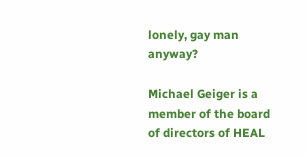lonely, gay man anyway?

Michael Geiger is a member of the board of directors of HEAL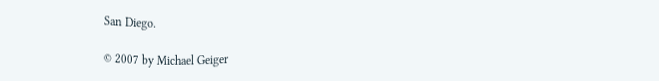San Diego.

© 2007 by Michael Geiger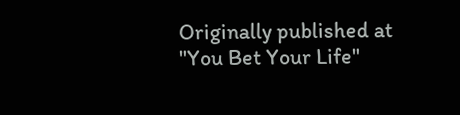Originally published at "You Bet Your Life"